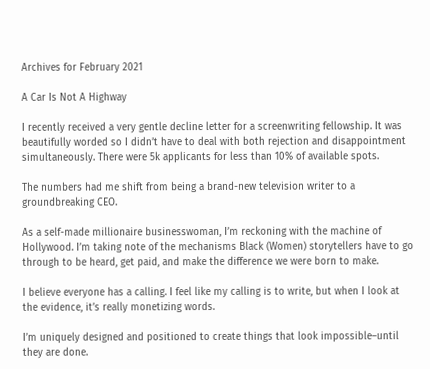Archives for February 2021

A Car Is Not A Highway

I recently received a very gentle decline letter for a screenwriting fellowship. It was beautifully worded so I didn’t have to deal with both rejection and disappointment simultaneously. There were 5k applicants for less than 10% of available spots.

The numbers had me shift from being a brand-new television writer to a groundbreaking CEO.

As a self-made millionaire businesswoman, I’m reckoning with the machine of Hollywood. I’m taking note of the mechanisms Black (Women) storytellers have to go through to be heard, get paid, and make the difference we were born to make.

I believe everyone has a calling. I feel like my calling is to write, but when I look at the evidence, it’s really monetizing words.

I’m uniquely designed and positioned to create things that look impossible–until they are done.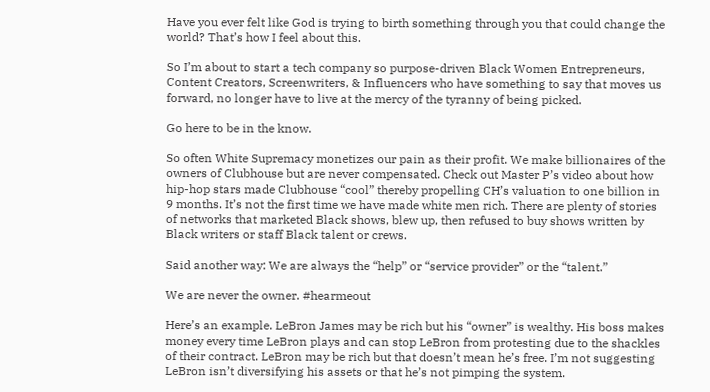Have you ever felt like God is trying to birth something through you that could change the world? That’s how I feel about this.

So I’m about to start a tech company so purpose-driven Black Women Entrepreneurs, Content Creators, Screenwriters, & Influencers who have something to say that moves us forward, no longer have to live at the mercy of the tyranny of being picked.

Go here to be in the know.

So often White Supremacy monetizes our pain as their profit. We make billionaires of the owners of Clubhouse but are never compensated. Check out Master P’s video about how hip-hop stars made Clubhouse “cool” thereby propelling CH’s valuation to one billion in 9 months. It’s not the first time we have made white men rich. There are plenty of stories of networks that marketed Black shows, blew up, then refused to buy shows written by Black writers or staff Black talent or crews.

Said another way: We are always the “help” or “service provider” or the “talent.”

We are never the owner. #hearmeout

Here’s an example. LeBron James may be rich but his “owner” is wealthy. His boss makes money every time LeBron plays and can stop LeBron from protesting due to the shackles of their contract. LeBron may be rich but that doesn’t mean he’s free. I’m not suggesting LeBron isn’t diversifying his assets or that he’s not pimping the system.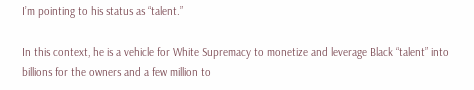I’m pointing to his status as “talent.”

In this context, he is a vehicle for White Supremacy to monetize and leverage Black “talent” into billions for the owners and a few million to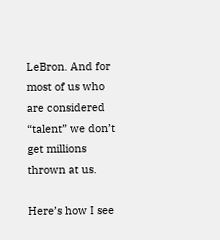LeBron. And for most of us who are considered “talent” we don’t get millions thrown at us.

Here’s how I see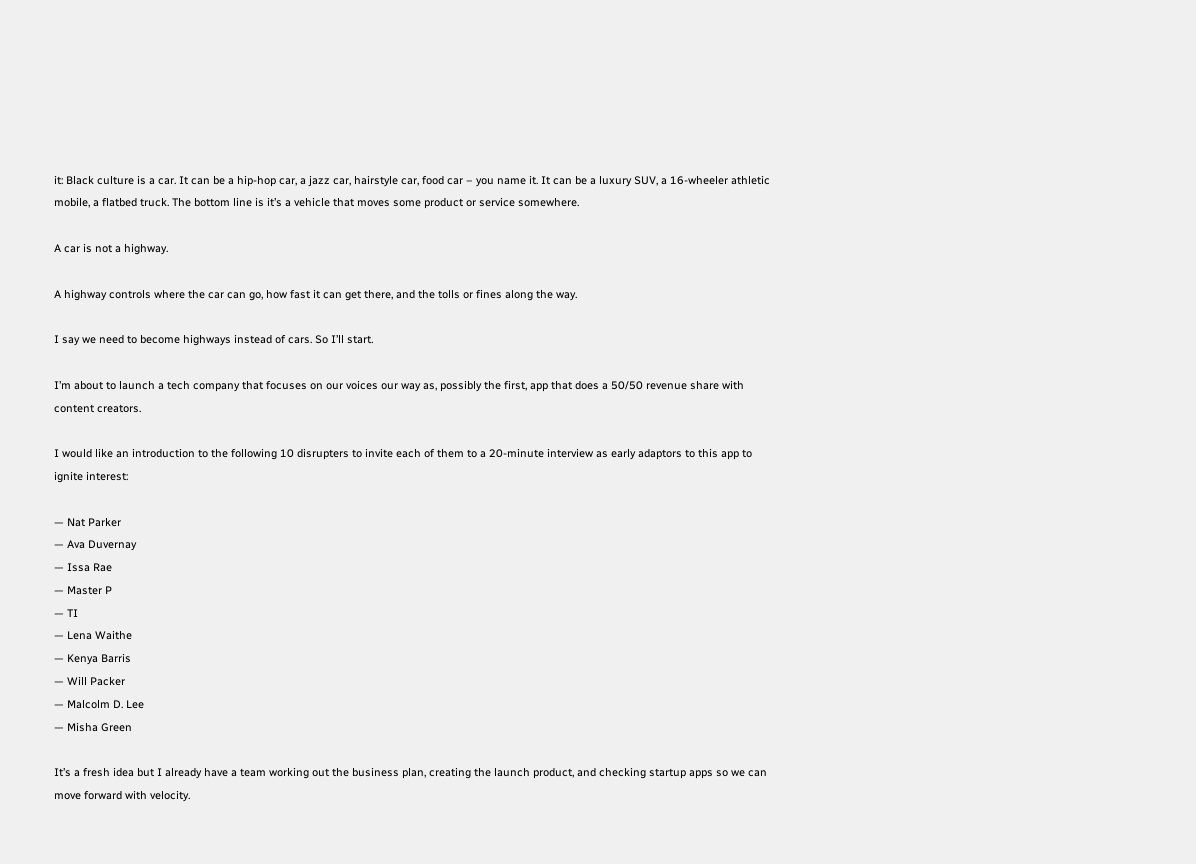it: Black culture is a car. It can be a hip-hop car, a jazz car, hairstyle car, food car – you name it. It can be a luxury SUV, a 16-wheeler athletic mobile, a flatbed truck. The bottom line is it’s a vehicle that moves some product or service somewhere.

A car is not a highway.

A highway controls where the car can go, how fast it can get there, and the tolls or fines along the way.

I say we need to become highways instead of cars. So I’ll start.

I’m about to launch a tech company that focuses on our voices our way as, possibly the first, app that does a 50/50 revenue share with content creators.

I would like an introduction to the following 10 disrupters to invite each of them to a 20-minute interview as early adaptors to this app to ignite interest:

— Nat Parker
— Ava Duvernay
— Issa Rae
— Master P
— TI
— Lena Waithe
— Kenya Barris
— Will Packer
— Malcolm D. Lee
— Misha Green

It’s a fresh idea but I already have a team working out the business plan, creating the launch product, and checking startup apps so we can move forward with velocity.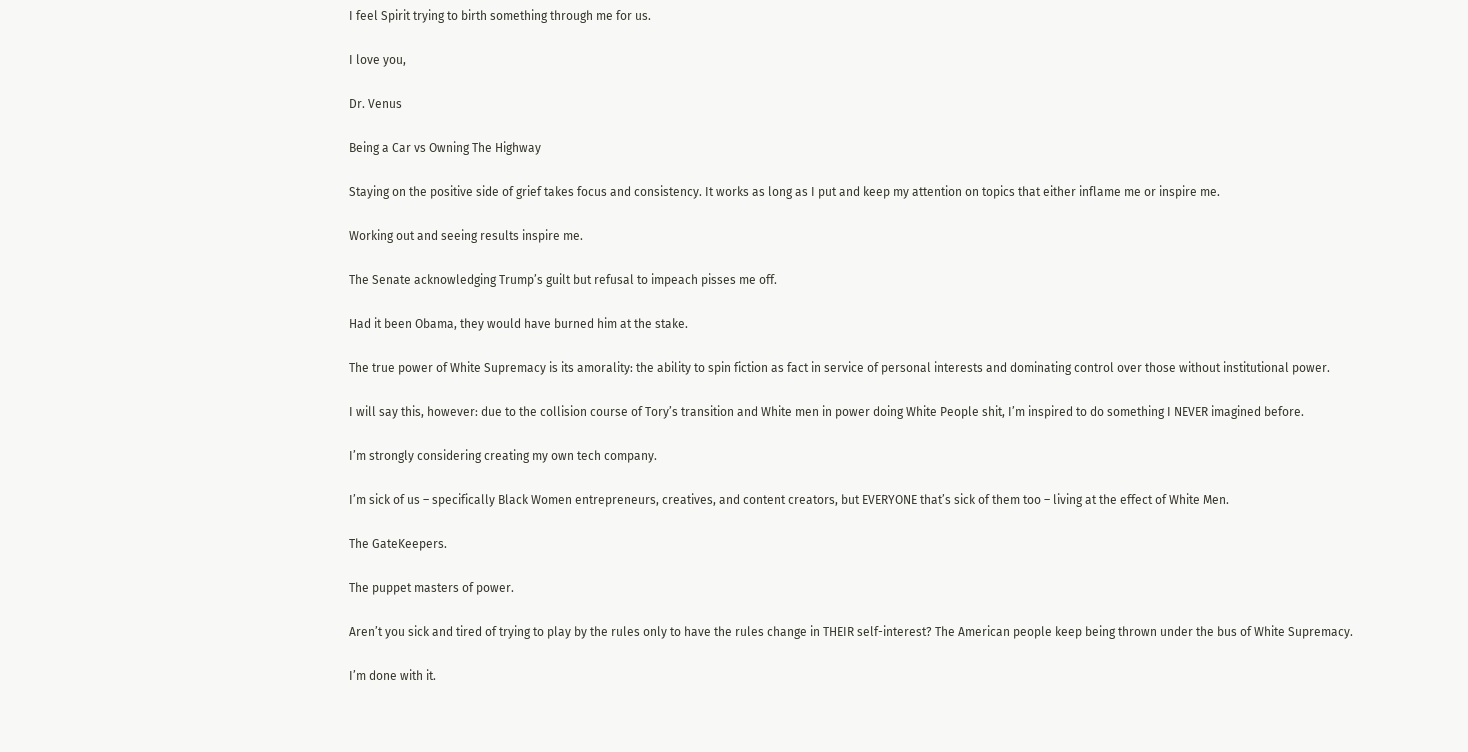I feel Spirit trying to birth something through me for us.

I love you,

Dr. Venus

Being a Car vs Owning The Highway

Staying on the positive side of grief takes focus and consistency. It works as long as I put and keep my attention on topics that either inflame me or inspire me.

Working out and seeing results inspire me.

The Senate acknowledging Trump’s guilt but refusal to impeach pisses me off.

Had it been Obama, they would have burned him at the stake.

The true power of White Supremacy is its amorality: the ability to spin fiction as fact in service of personal interests and dominating control over those without institutional power.

I will say this, however: due to the collision course of Tory’s transition and White men in power doing White People shit, I’m inspired to do something I NEVER imagined before.

I’m strongly considering creating my own tech company.

I’m sick of us – specifically Black Women entrepreneurs, creatives, and content creators, but EVERYONE that’s sick of them too – living at the effect of White Men.

The GateKeepers.

The puppet masters of power.

Aren’t you sick and tired of trying to play by the rules only to have the rules change in THEIR self-interest? The American people keep being thrown under the bus of White Supremacy.

I’m done with it.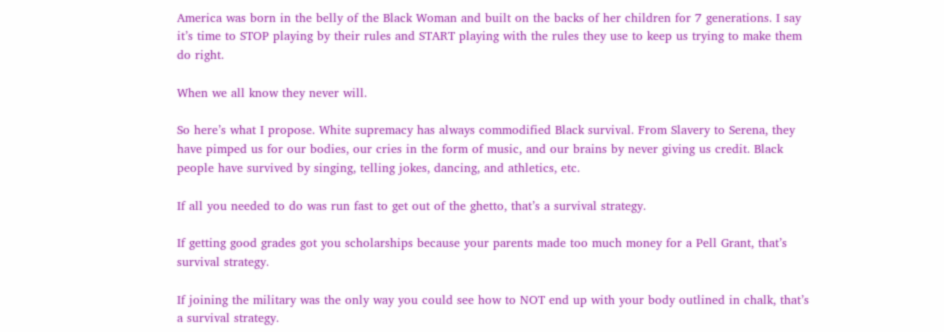America was born in the belly of the Black Woman and built on the backs of her children for 7 generations. I say it’s time to STOP playing by their rules and START playing with the rules they use to keep us trying to make them do right.

When we all know they never will.

So here’s what I propose. White supremacy has always commodified Black survival. From Slavery to Serena, they have pimped us for our bodies, our cries in the form of music, and our brains by never giving us credit. Black people have survived by singing, telling jokes, dancing, and athletics, etc.

If all you needed to do was run fast to get out of the ghetto, that’s a survival strategy.

If getting good grades got you scholarships because your parents made too much money for a Pell Grant, that’s survival strategy.

If joining the military was the only way you could see how to NOT end up with your body outlined in chalk, that’s a survival strategy.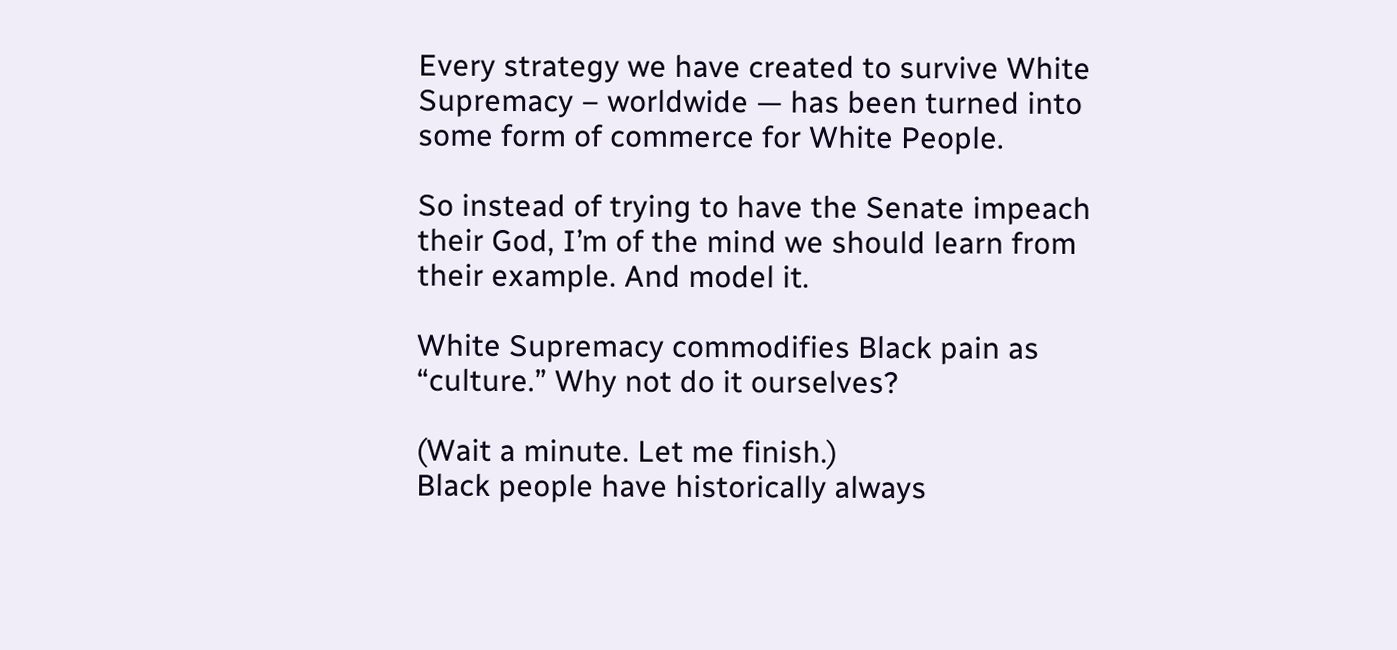Every strategy we have created to survive White Supremacy – worldwide — has been turned into some form of commerce for White People.

So instead of trying to have the Senate impeach their God, I’m of the mind we should learn from their example. And model it.

White Supremacy commodifies Black pain as “culture.” Why not do it ourselves?

(Wait a minute. Let me finish.)
Black people have historically always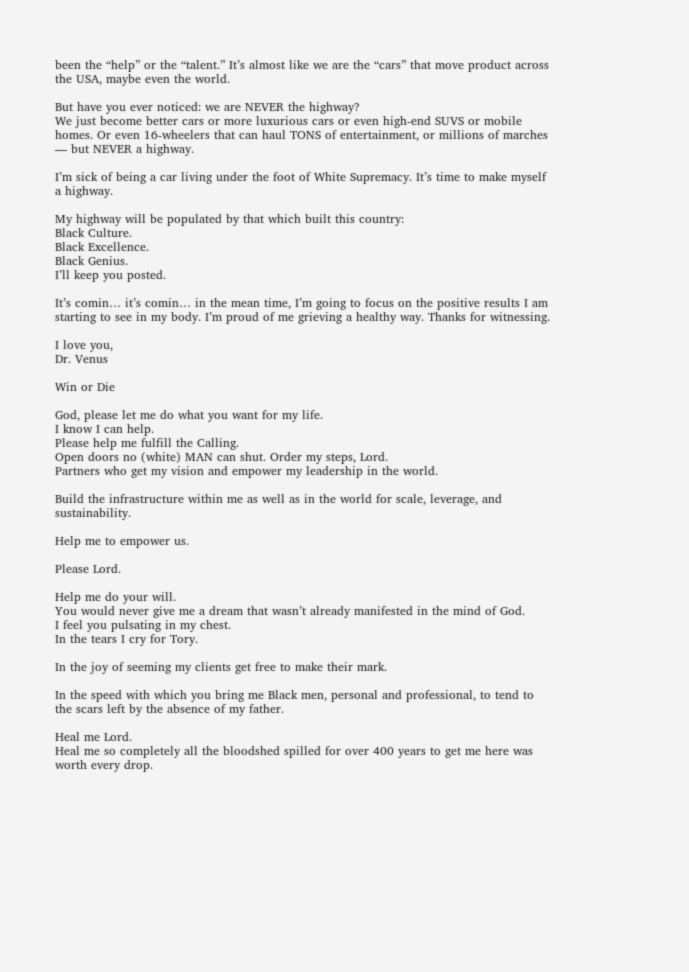been the “help” or the “talent.” It’s almost like we are the “cars” that move product across the USA, maybe even the world.

But have you ever noticed: we are NEVER the highway?
We just become better cars or more luxurious cars or even high-end SUVS or mobile homes. Or even 16-wheelers that can haul TONS of entertainment, or millions of marches — but NEVER a highway.

I’m sick of being a car living under the foot of White Supremacy. It’s time to make myself a highway.

My highway will be populated by that which built this country:
Black Culture.
Black Excellence.
Black Genius.
I’ll keep you posted.

It’s comin… it’s comin… in the mean time, I’m going to focus on the positive results I am starting to see in my body. I’m proud of me grieving a healthy way. Thanks for witnessing.

I love you,
Dr. Venus

Win or Die

God, please let me do what you want for my life.
I know I can help.
Please help me fulfill the Calling.
Open doors no (white) MAN can shut. Order my steps, Lord.
Partners who get my vision and empower my leadership in the world.

Build the infrastructure within me as well as in the world for scale, leverage, and sustainability.

Help me to empower us.

Please Lord.

Help me do your will.
You would never give me a dream that wasn’t already manifested in the mind of God.
I feel you pulsating in my chest.
In the tears I cry for Tory.

In the joy of seeming my clients get free to make their mark.

In the speed with which you bring me Black men, personal and professional, to tend to the scars left by the absence of my father.

Heal me Lord.
Heal me so completely all the bloodshed spilled for over 400 years to get me here was worth every drop.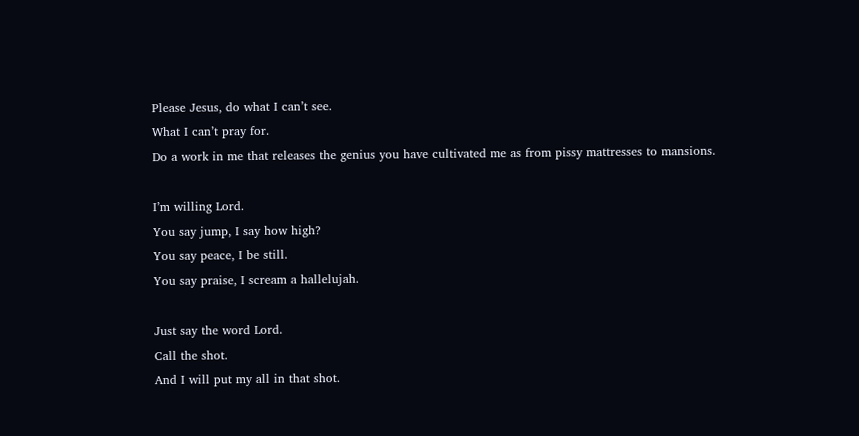Please Jesus, do what I can’t see.
What I can’t pray for.
Do a work in me that releases the genius you have cultivated me as from pissy mattresses to mansions.

I’m willing Lord.
You say jump, I say how high?
You say peace, I be still.
You say praise, I scream a hallelujah.

Just say the word Lord.
Call the shot.
And I will put my all in that shot.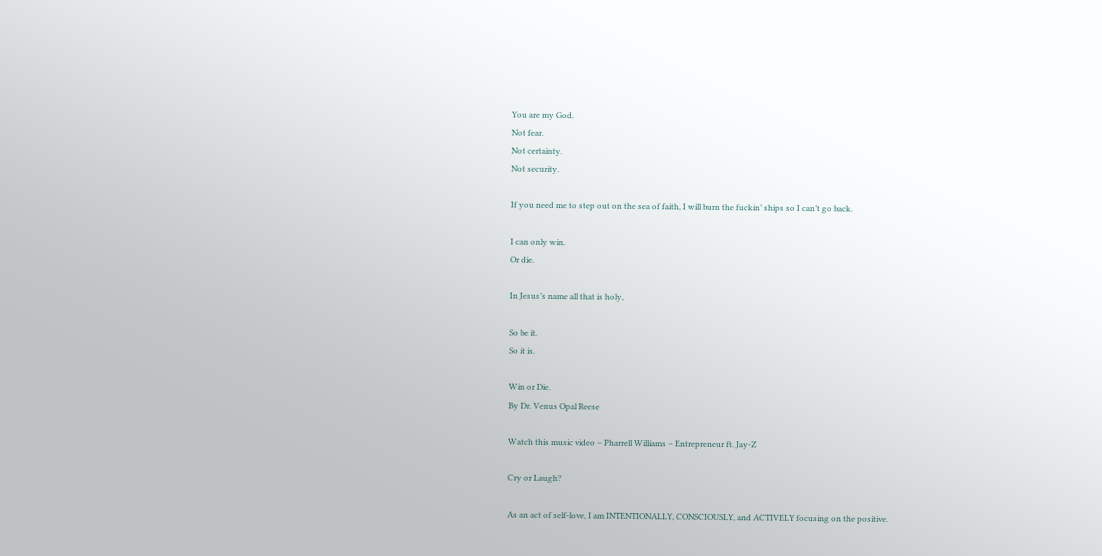You are my God.
Not fear.
Not certainty.
Not security.

If you need me to step out on the sea of faith, I will burn the fuckin’ ships so I can’t go back.

I can only win.
Or die.

In Jesus’s name all that is holy,

So be it.
So it is.

Win or Die.
By Dr. Venus Opal Reese

Watch this music video – Pharrell Williams – Entrepreneur ft. Jay-Z

Cry or Laugh?

As an act of self-love, I am INTENTIONALLY, CONSCIOUSLY, and ACTIVELY focusing on the positive.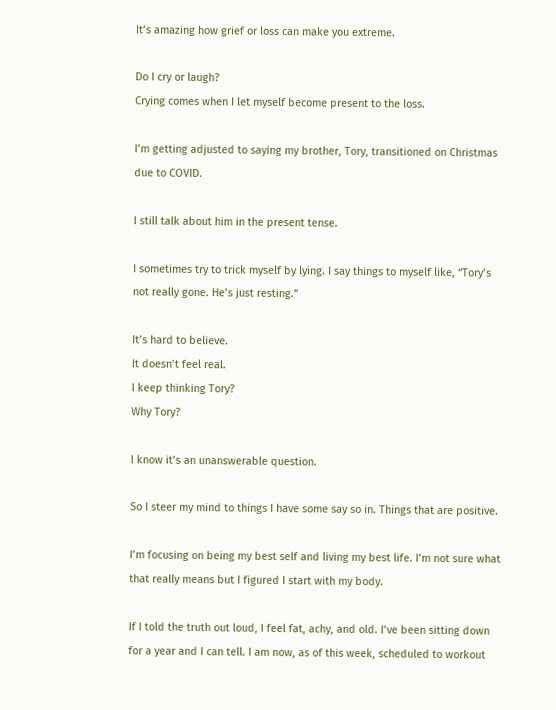It’s amazing how grief or loss can make you extreme.

Do I cry or laugh?
Crying comes when I let myself become present to the loss.

I’m getting adjusted to saying my brother, Tory, transitioned on Christmas due to COVID.

I still talk about him in the present tense.

I sometimes try to trick myself by lying. I say things to myself like, “Tory’s not really gone. He’s just resting.”

It’s hard to believe.
It doesn’t feel real.
I keep thinking Tory?
Why Tory?

I know it’s an unanswerable question.

So I steer my mind to things I have some say so in. Things that are positive.

I’m focusing on being my best self and living my best life. I’m not sure what that really means but I figured I start with my body.

If I told the truth out loud, I feel fat, achy, and old. I’ve been sitting down for a year and I can tell. I am now, as of this week, scheduled to workout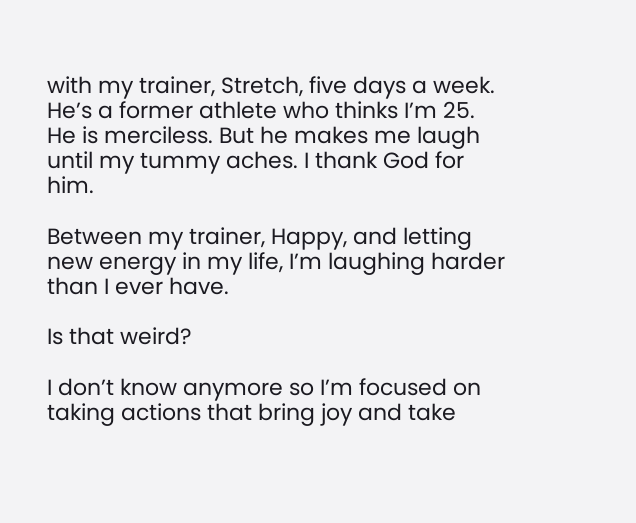with my trainer, Stretch, five days a week. He’s a former athlete who thinks I’m 25. He is merciless. But he makes me laugh until my tummy aches. I thank God for him.

Between my trainer, Happy, and letting new energy in my life, I’m laughing harder than I ever have.

Is that weird?

I don’t know anymore so I’m focused on taking actions that bring joy and take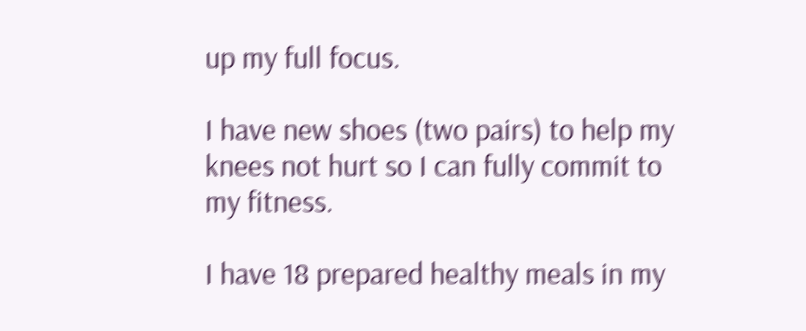up my full focus.

I have new shoes (two pairs) to help my knees not hurt so I can fully commit to my fitness.

I have 18 prepared healthy meals in my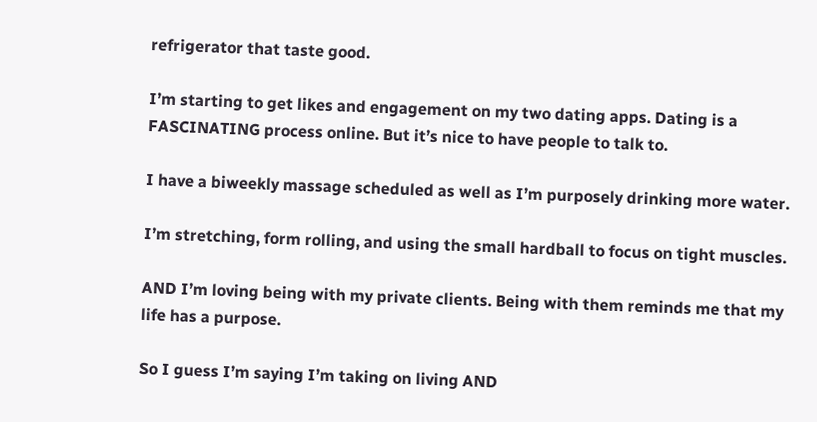refrigerator that taste good.

I’m starting to get likes and engagement on my two dating apps. Dating is a FASCINATING process online. But it’s nice to have people to talk to.

I have a biweekly massage scheduled as well as I’m purposely drinking more water.

I’m stretching, form rolling, and using the small hardball to focus on tight muscles.

AND I’m loving being with my private clients. Being with them reminds me that my life has a purpose.

So I guess I’m saying I’m taking on living AND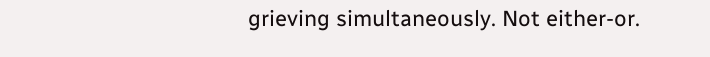grieving simultaneously. Not either-or.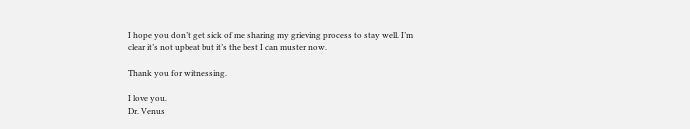I hope you don’t get sick of me sharing my grieving process to stay well. I’m clear it’s not upbeat but it’s the best I can muster now.

Thank you for witnessing.

I love you.
Dr. Venus